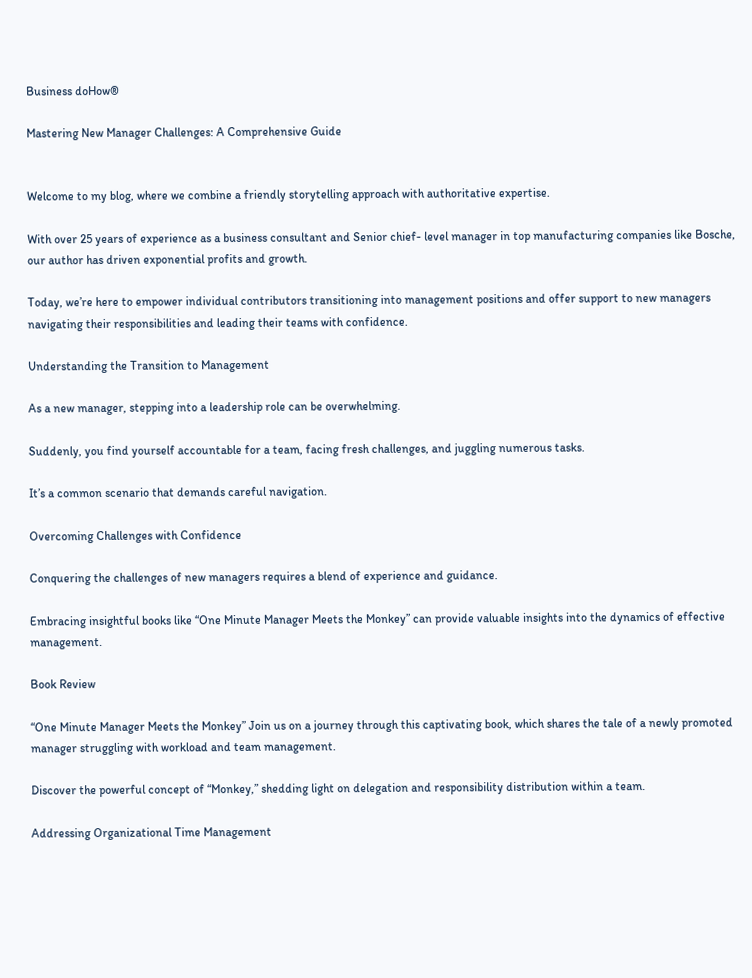Business doHow®

Mastering New Manager Challenges: A Comprehensive Guide


Welcome to my blog, where we combine a friendly storytelling approach with authoritative expertise.

With over 25 years of experience as a business consultant and Senior chief- level manager in top manufacturing companies like Bosche, our author has driven exponential profits and growth.

Today, we’re here to empower individual contributors transitioning into management positions and offer support to new managers navigating their responsibilities and leading their teams with confidence.

Understanding the Transition to Management

As a new manager, stepping into a leadership role can be overwhelming.

Suddenly, you find yourself accountable for a team, facing fresh challenges, and juggling numerous tasks.

It’s a common scenario that demands careful navigation.

Overcoming Challenges with Confidence

Conquering the challenges of new managers requires a blend of experience and guidance.

Embracing insightful books like “One Minute Manager Meets the Monkey” can provide valuable insights into the dynamics of effective management.

Book Review

“One Minute Manager Meets the Monkey” Join us on a journey through this captivating book, which shares the tale of a newly promoted manager struggling with workload and team management.

Discover the powerful concept of “Monkey,” shedding light on delegation and responsibility distribution within a team.

Addressing Organizational Time Management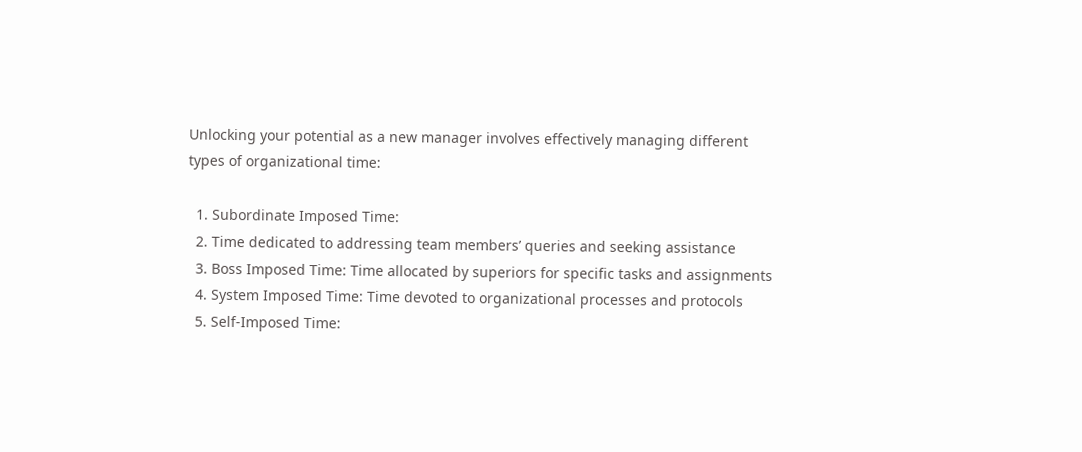Unlocking your potential as a new manager involves effectively managing different types of organizational time:

  1. Subordinate Imposed Time:
  2. Time dedicated to addressing team members’ queries and seeking assistance
  3. Boss Imposed Time: Time allocated by superiors for specific tasks and assignments
  4. System Imposed Time: Time devoted to organizational processes and protocols
  5. Self-Imposed Time: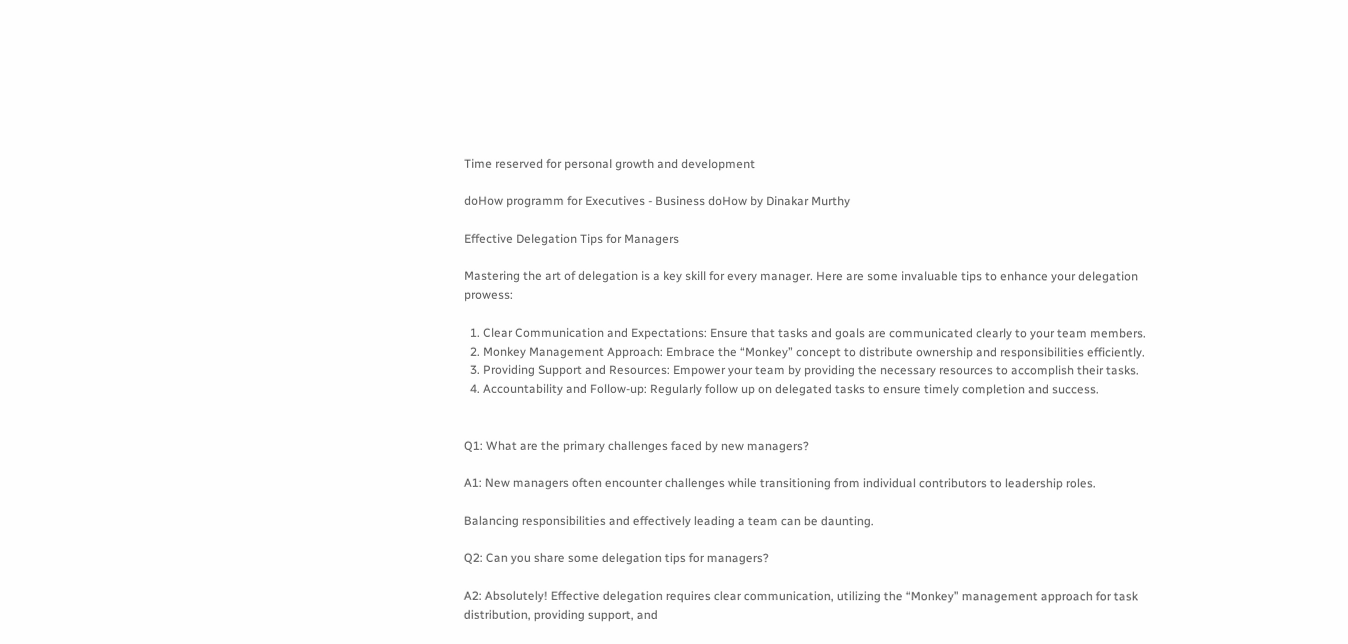Time reserved for personal growth and development

doHow programm for Executives - Business doHow by Dinakar Murthy

Effective Delegation Tips for Managers

Mastering the art of delegation is a key skill for every manager. Here are some invaluable tips to enhance your delegation prowess:

  1. Clear Communication and Expectations: Ensure that tasks and goals are communicated clearly to your team members.
  2. Monkey Management Approach: Embrace the “Monkey” concept to distribute ownership and responsibilities efficiently.
  3. Providing Support and Resources: Empower your team by providing the necessary resources to accomplish their tasks.
  4. Accountability and Follow-up: Regularly follow up on delegated tasks to ensure timely completion and success.


Q1: What are the primary challenges faced by new managers?

A1: New managers often encounter challenges while transitioning from individual contributors to leadership roles.

Balancing responsibilities and effectively leading a team can be daunting.

Q2: Can you share some delegation tips for managers?

A2: Absolutely! Effective delegation requires clear communication, utilizing the “Monkey” management approach for task distribution, providing support, and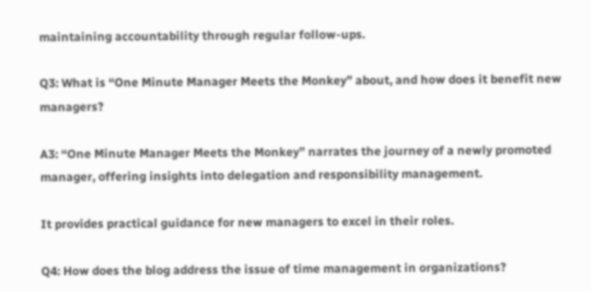maintaining accountability through regular follow-ups.

Q3: What is “One Minute Manager Meets the Monkey” about, and how does it benefit new managers?

A3: “One Minute Manager Meets the Monkey” narrates the journey of a newly promoted manager, offering insights into delegation and responsibility management.

It provides practical guidance for new managers to excel in their roles.

Q4: How does the blog address the issue of time management in organizations?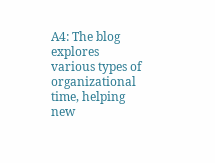A4: The blog explores various types of organizational time, helping new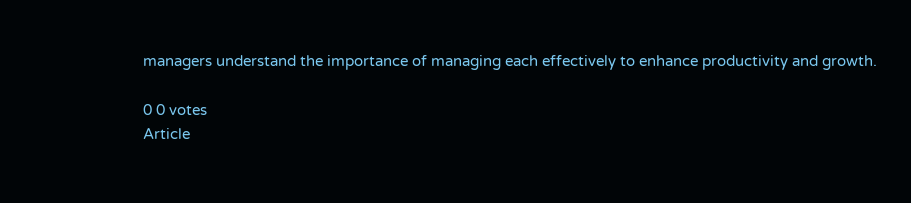managers understand the importance of managing each effectively to enhance productivity and growth.

0 0 votes
Article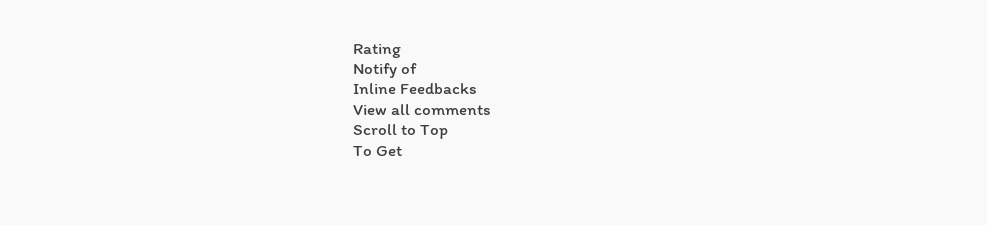Rating
Notify of
Inline Feedbacks
View all comments
Scroll to Top
To Get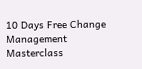10 Days Free Change Management Masterclass